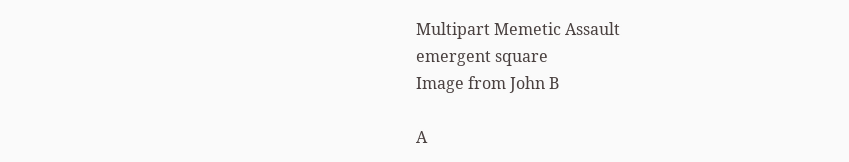Multipart Memetic Assault
emergent square
Image from John B

A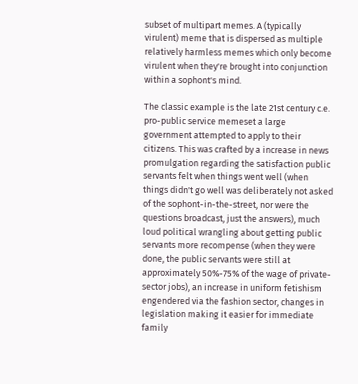subset of multipart memes. A (typically virulent) meme that is dispersed as multiple relatively harmless memes which only become virulent when they're brought into conjunction within a sophont's mind.

The classic example is the late 21st century c.e. pro-public service memeset a large government attempted to apply to their citizens. This was crafted by a increase in news promulgation regarding the satisfaction public servants felt when things went well (when things didn't go well was deliberately not asked of the sophont-in-the-street, nor were the questions broadcast, just the answers), much loud political wrangling about getting public servants more recompense (when they were done, the public servants were still at approximately 50%-75% of the wage of private-sector jobs), an increase in uniform fetishism engendered via the fashion sector, changes in legislation making it easier for immediate family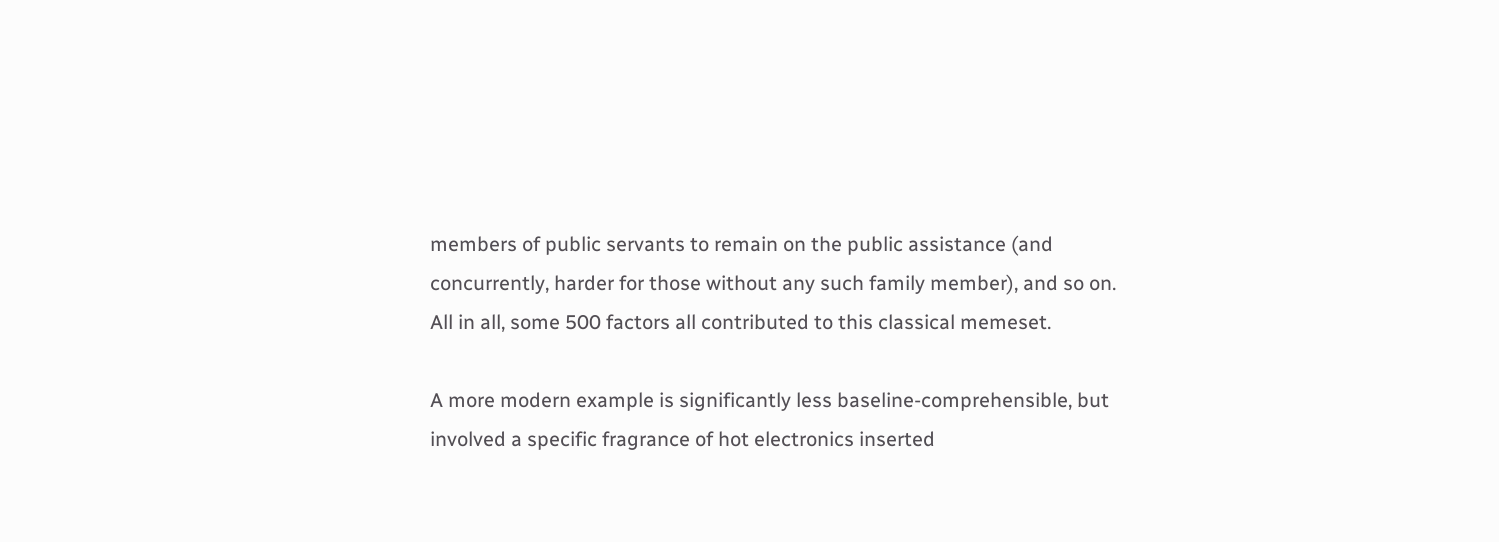members of public servants to remain on the public assistance (and concurrently, harder for those without any such family member), and so on. All in all, some 500 factors all contributed to this classical memeset.

A more modern example is significantly less baseline-comprehensible, but involved a specific fragrance of hot electronics inserted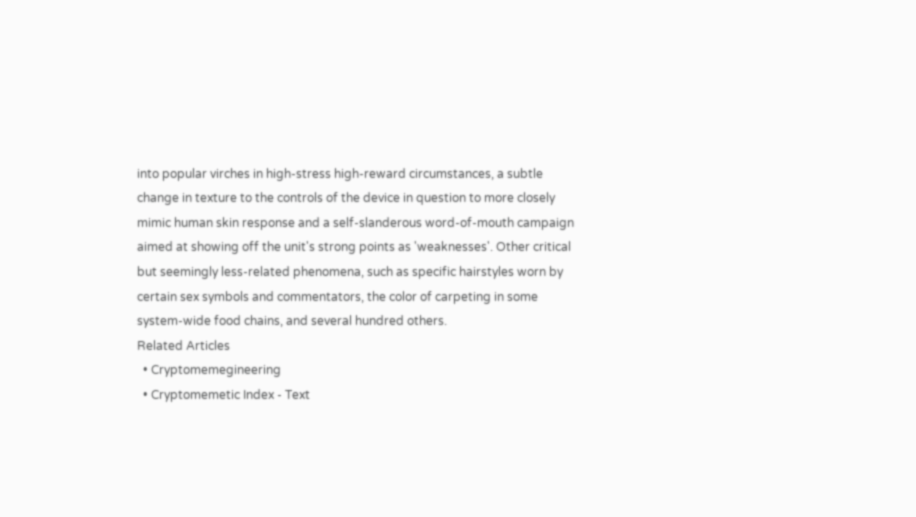into popular virches in high-stress high-reward circumstances, a subtle change in texture to the controls of the device in question to more closely mimic human skin response and a self-slanderous word-of-mouth campaign aimed at showing off the unit's strong points as 'weaknesses'. Other critical but seemingly less-related phenomena, such as specific hairstyles worn by certain sex symbols and commentators, the color of carpeting in some system-wide food chains, and several hundred others.
Related Articles
  • Cryptomemegineering
  • Cryptomemetic Index - Text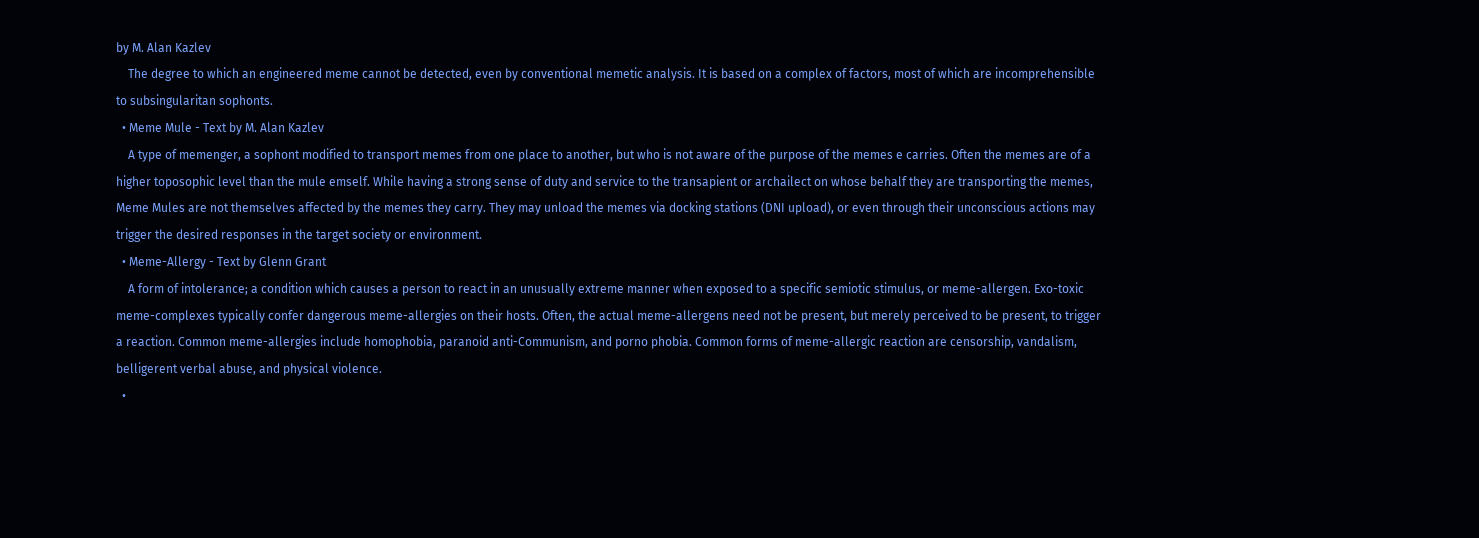by M. Alan Kazlev
    The degree to which an engineered meme cannot be detected, even by conventional memetic analysis. It is based on a complex of factors, most of which are incomprehensible to subsingularitan sophonts.
  • Meme Mule - Text by M. Alan Kazlev
    A type of memenger, a sophont modified to transport memes from one place to another, but who is not aware of the purpose of the memes e carries. Often the memes are of a higher toposophic level than the mule emself. While having a strong sense of duty and service to the transapient or archailect on whose behalf they are transporting the memes, Meme Mules are not themselves affected by the memes they carry. They may unload the memes via docking stations (DNI upload), or even through their unconscious actions may trigger the desired responses in the target society or environment.
  • Meme-Allergy - Text by Glenn Grant
    A form of intolerance; a condition which causes a person to react in an unusually extreme manner when exposed to a specific semiotic stimulus, or meme-allergen. Exo-toxic meme-complexes typically confer dangerous meme-allergies on their hosts. Often, the actual meme-allergens need not be present, but merely perceived to be present, to trigger a reaction. Common meme-allergies include homophobia, paranoid anti-Communism, and porno phobia. Common forms of meme-allergic reaction are censorship, vandalism, belligerent verbal abuse, and physical violence.
  •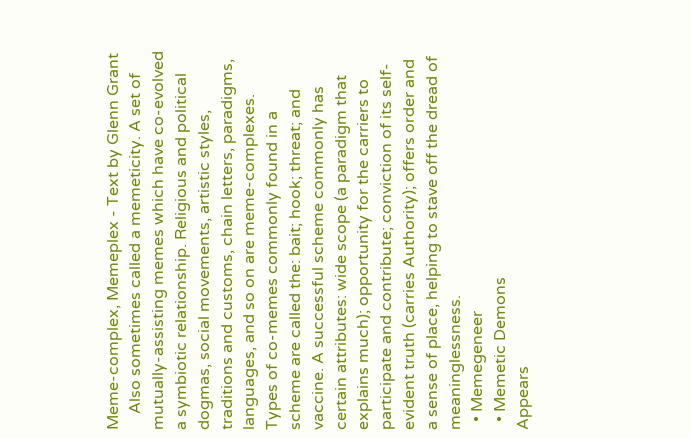Meme-complex, Memeplex - Text by Glenn Grant
    Also sometimes called a memeticity. A set of mutually-assisting memes which have co-evolved a symbiotic relationship. Religious and political dogmas, social movements, artistic styles, traditions and customs, chain letters, paradigms, languages, and so on are meme-complexes. Types of co-memes commonly found in a scheme are called the: bait; hook; threat; and vaccine. A successful scheme commonly has certain attributes: wide scope (a paradigm that explains much); opportunity for the carriers to participate and contribute; conviction of its self-evident truth (carries Authority); offers order and a sense of place, helping to stave off the dread of meaninglessness.
  • Memegeneer
  • Memetic Demons
Appears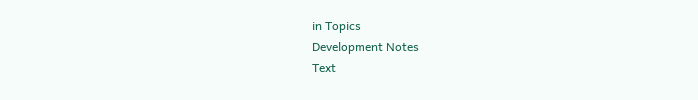in Topics
Development Notes
Text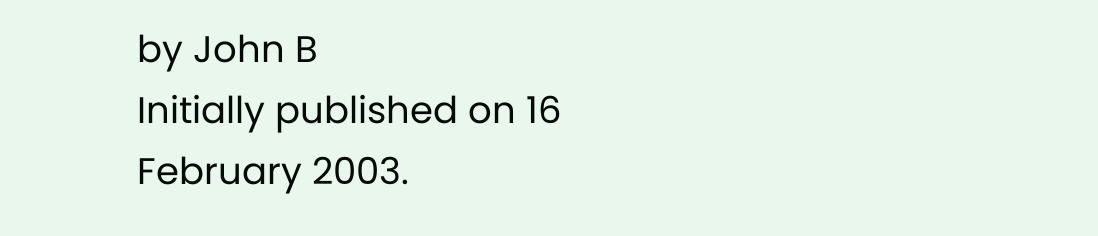by John B
Initially published on 16 February 2003.